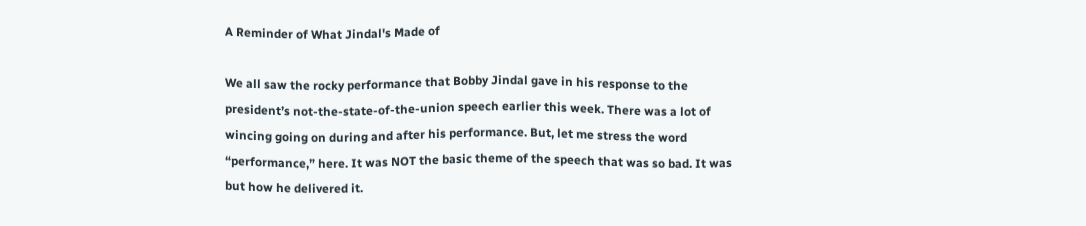A Reminder of What Jindal's Made of

We all saw the rocky performance that Bobby Jindal gave in his response to the president’s not-the-state-of-the-union speech earlier this week. There was a lot of wincing going on during and after his performance. But, let me stress the word “performance,” here. It was NOT the basic theme of the speech that was so bad. It was but how he delivered it.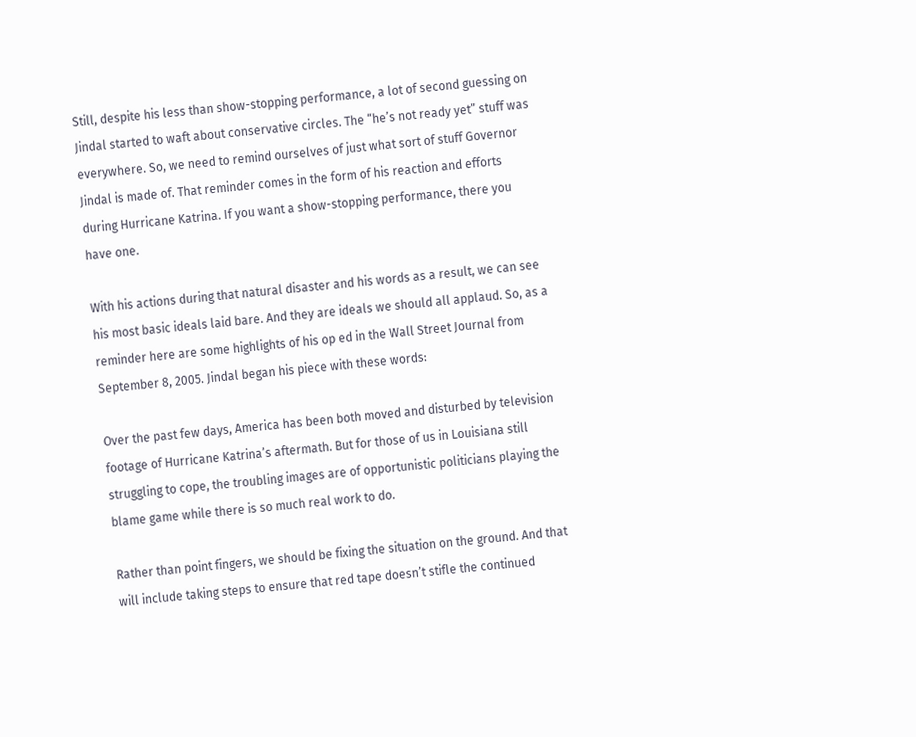Still, despite his less than show-stopping performance, a lot of second guessing on Jindal started to waft about conservative circles. The “he’s not ready yet” stuff was everywhere. So, we need to remind ourselves of just what sort of stuff Governor Jindal is made of. That reminder comes in the form of his reaction and efforts during Hurricane Katrina. If you want a show-stopping performance, there you have one.

With his actions during that natural disaster and his words as a result, we can see his most basic ideals laid bare. And they are ideals we should all applaud. So, as a reminder here are some highlights of his op ed in the Wall Street Journal from September 8, 2005. Jindal began his piece with these words:

Over the past few days, America has been both moved and disturbed by television footage of Hurricane Katrina’s aftermath. But for those of us in Louisiana still struggling to cope, the troubling images are of opportunistic politicians playing the blame game while there is so much real work to do.

Rather than point fingers, we should be fixing the situation on the ground. And that will include taking steps to ensure that red tape doesn’t stifle the continued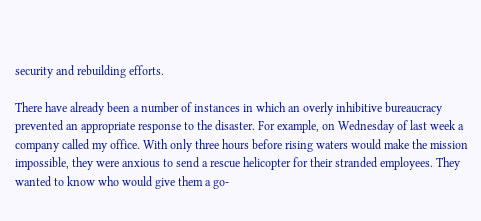security and rebuilding efforts.

There have already been a number of instances in which an overly inhibitive bureaucracy prevented an appropriate response to the disaster. For example, on Wednesday of last week a company called my office. With only three hours before rising waters would make the mission impossible, they were anxious to send a rescue helicopter for their stranded employees. They wanted to know who would give them a go-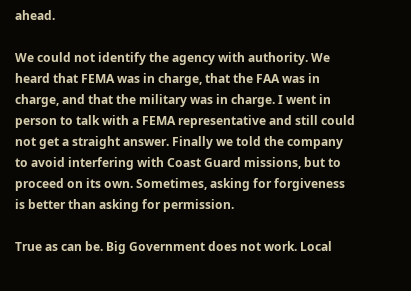ahead.

We could not identify the agency with authority. We heard that FEMA was in charge, that the FAA was in charge, and that the military was in charge. I went in person to talk with a FEMA representative and still could not get a straight answer. Finally we told the company to avoid interfering with Coast Guard missions, but to proceed on its own. Sometimes, asking for forgiveness is better than asking for permission.

True as can be. Big Government does not work. Local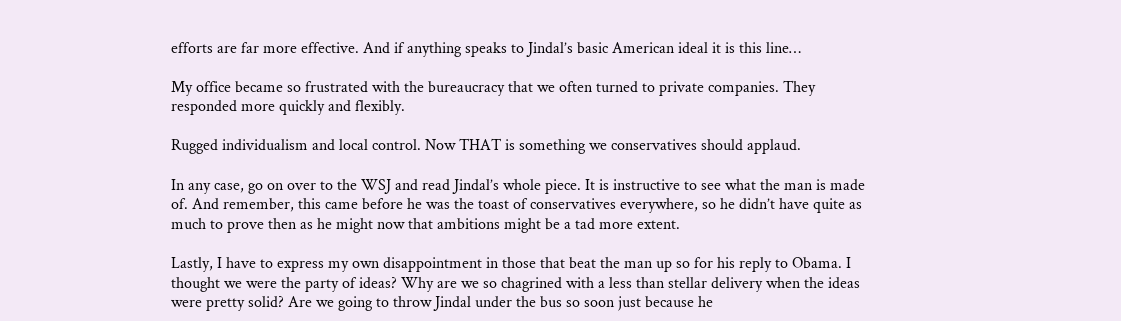efforts are far more effective. And if anything speaks to Jindal’s basic American ideal it is this line…

My office became so frustrated with the bureaucracy that we often turned to private companies. They responded more quickly and flexibly.

Rugged individualism and local control. Now THAT is something we conservatives should applaud.

In any case, go on over to the WSJ and read Jindal’s whole piece. It is instructive to see what the man is made of. And remember, this came before he was the toast of conservatives everywhere, so he didn’t have quite as much to prove then as he might now that ambitions might be a tad more extent.

Lastly, I have to express my own disappointment in those that beat the man up so for his reply to Obama. I thought we were the party of ideas? Why are we so chagrined with a less than stellar delivery when the ideas were pretty solid? Are we going to throw Jindal under the bus so soon just because he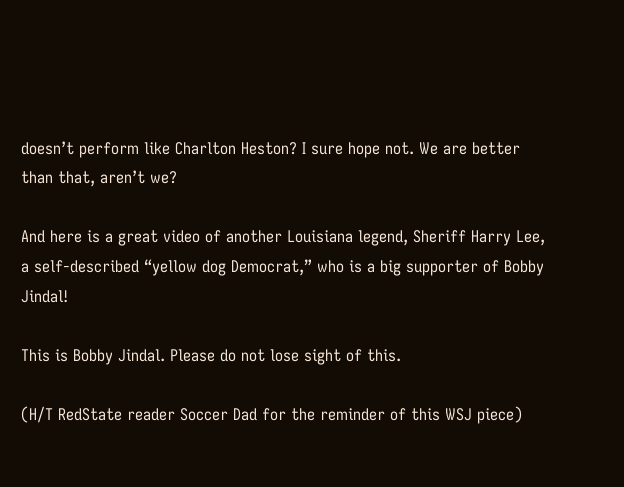doesn’t perform like Charlton Heston? I sure hope not. We are better than that, aren’t we?

And here is a great video of another Louisiana legend, Sheriff Harry Lee, a self-described “yellow dog Democrat,” who is a big supporter of Bobby Jindal!

This is Bobby Jindal. Please do not lose sight of this.

(H/T RedState reader Soccer Dad for the reminder of this WSJ piece)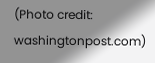(Photo credit: washingtonpost.com)